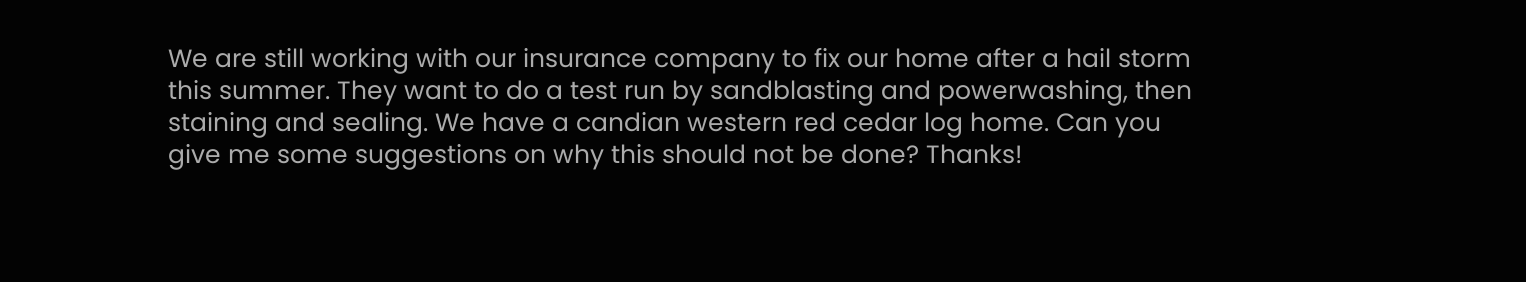We are still working with our insurance company to fix our home after a hail storm this summer. They want to do a test run by sandblasting and powerwashing, then staining and sealing. We have a candian western red cedar log home. Can you give me some suggestions on why this should not be done? Thanks!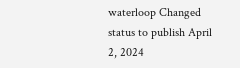waterloop Changed status to publish April 2, 2024